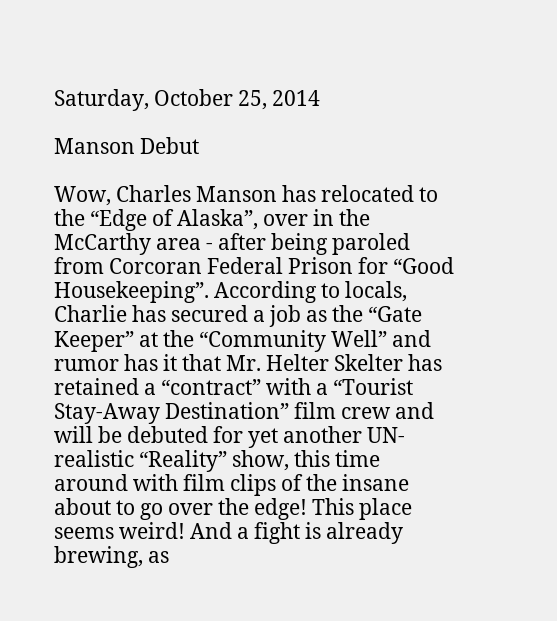Saturday, October 25, 2014

Manson Debut

Wow, Charles Manson has relocated to the “Edge of Alaska”, over in the McCarthy area - after being paroled from Corcoran Federal Prison for “Good Housekeeping”. According to locals, Charlie has secured a job as the “Gate Keeper” at the “Community Well” and rumor has it that Mr. Helter Skelter has retained a “contract” with a “Tourist Stay-Away Destination” film crew and will be debuted for yet another UN-realistic “Reality” show, this time around with film clips of the insane about to go over the edge! This place seems weird! And a fight is already brewing, as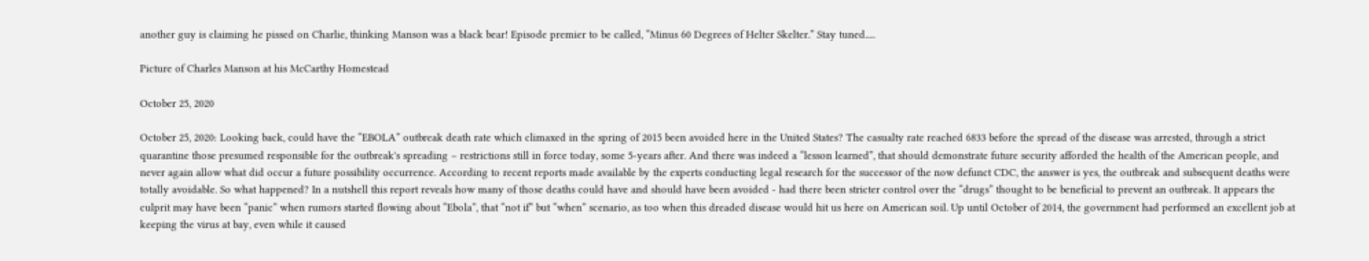another guy is claiming he pissed on Charlie, thinking Manson was a black bear! Episode premier to be called, “Minus 60 Degrees of Helter Skelter.” Stay tuned.....

Picture of Charles Manson at his McCarthy Homestead

October 25, 2020

October 25, 2020: Looking back, could have the “EBOLA” outbreak death rate which climaxed in the spring of 2015 been avoided here in the United States? The casualty rate reached 6833 before the spread of the disease was arrested, through a strict quarantine those presumed responsible for the outbreak's spreading – restrictions still in force today, some 5-years after. And there was indeed a “lesson learned”, that should demonstrate future security afforded the health of the American people, and never again allow what did occur a future possibility occurrence. According to recent reports made available by the experts conducting legal research for the successor of the now defunct CDC, the answer is yes, the outbreak and subsequent deaths were totally avoidable. So what happened? In a nutshell this report reveals how many of those deaths could have and should have been avoided - had there been stricter control over the “drugs” thought to be beneficial to prevent an outbreak. It appears the culprit may have been “panic” when rumors started flowing about “Ebola”, that “not if” but “when” scenario, as too when this dreaded disease would hit us here on American soil. Up until October of 2014, the government had performed an excellent job at keeping the virus at bay, even while it caused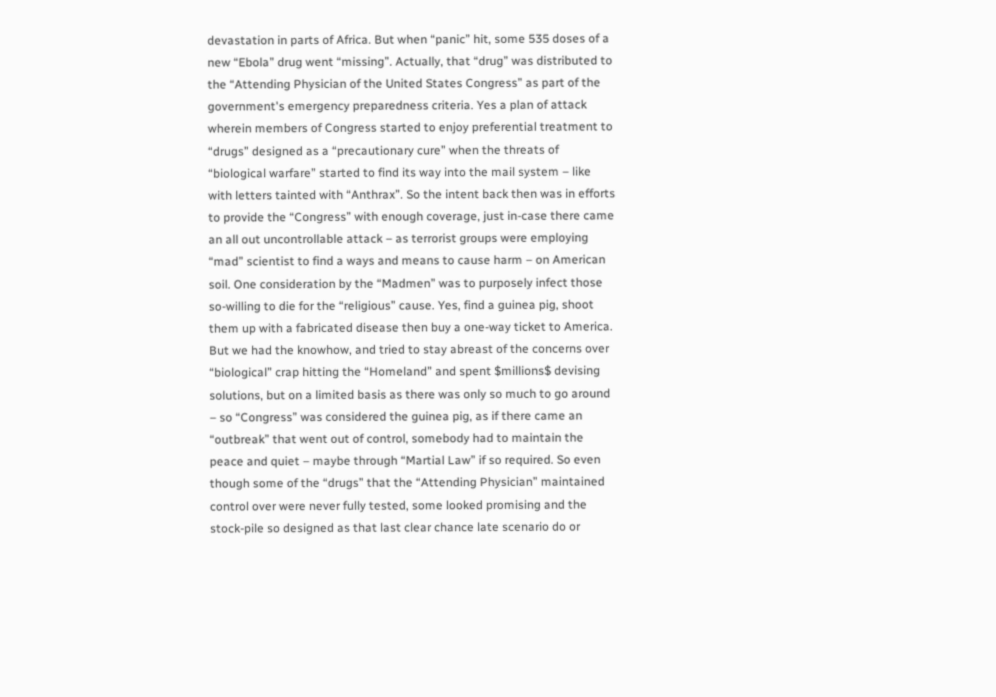devastation in parts of Africa. But when “panic” hit, some 535 doses of a new “Ebola” drug went “missing”. Actually, that “drug” was distributed to the “Attending Physician of the United States Congress” as part of the government's emergency preparedness criteria. Yes a plan of attack wherein members of Congress started to enjoy preferential treatment to “drugs” designed as a “precautionary cure” when the threats of “biological warfare” started to find its way into the mail system – like with letters tainted with “Anthrax”. So the intent back then was in efforts to provide the “Congress” with enough coverage, just in-case there came an all out uncontrollable attack – as terrorist groups were employing “mad” scientist to find a ways and means to cause harm – on American soil. One consideration by the “Madmen” was to purposely infect those so-willing to die for the “religious” cause. Yes, find a guinea pig, shoot them up with a fabricated disease then buy a one-way ticket to America. But we had the knowhow, and tried to stay abreast of the concerns over “biological” crap hitting the “Homeland” and spent $millions$ devising solutions, but on a limited basis as there was only so much to go around – so “Congress” was considered the guinea pig, as if there came an “outbreak” that went out of control, somebody had to maintain the peace and quiet – maybe through “Martial Law” if so required. So even though some of the “drugs” that the “Attending Physician” maintained control over were never fully tested, some looked promising and the stock-pile so designed as that last clear chance late scenario do or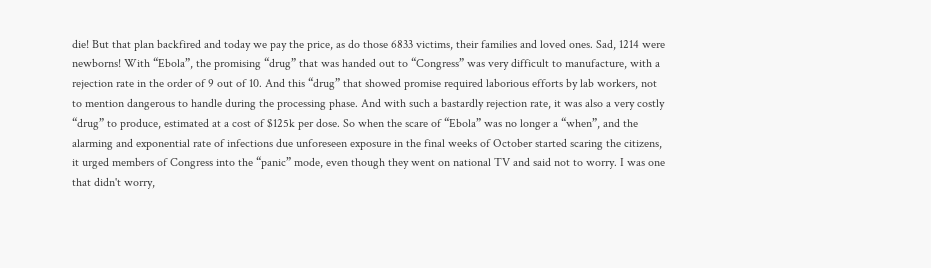die! But that plan backfired and today we pay the price, as do those 6833 victims, their families and loved ones. Sad, 1214 were newborns! With “Ebola”, the promising “drug” that was handed out to “Congress” was very difficult to manufacture, with a rejection rate in the order of 9 out of 10. And this “drug” that showed promise required laborious efforts by lab workers, not to mention dangerous to handle during the processing phase. And with such a bastardly rejection rate, it was also a very costly “drug” to produce, estimated at a cost of $125k per dose. So when the scare of “Ebola” was no longer a “when”, and the alarming and exponential rate of infections due unforeseen exposure in the final weeks of October started scaring the citizens, it urged members of Congress into the “panic” mode, even though they went on national TV and said not to worry. I was one that didn't worry,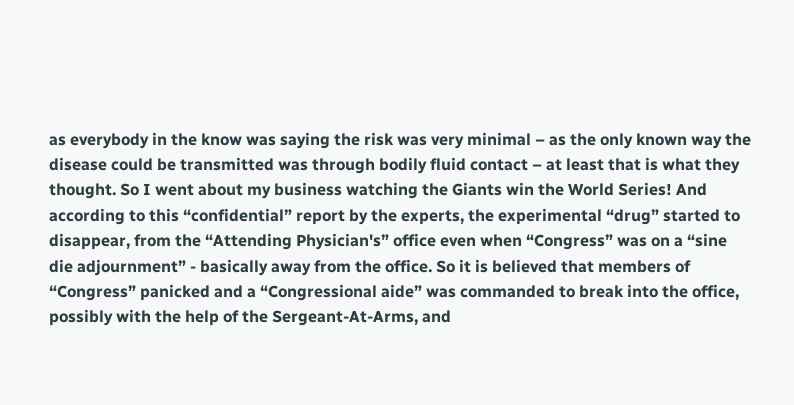as everybody in the know was saying the risk was very minimal – as the only known way the disease could be transmitted was through bodily fluid contact – at least that is what they thought. So I went about my business watching the Giants win the World Series! And according to this “confidential” report by the experts, the experimental “drug” started to disappear, from the “Attending Physician's” office even when “Congress” was on a “sine die adjournment” - basically away from the office. So it is believed that members of “Congress” panicked and a “Congressional aide” was commanded to break into the office, possibly with the help of the Sergeant-At-Arms, and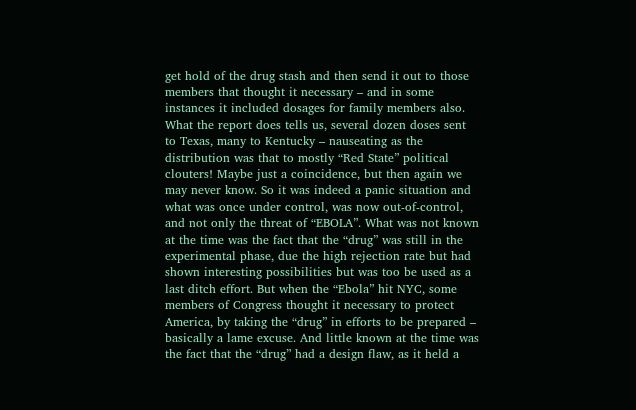get hold of the drug stash and then send it out to those members that thought it necessary – and in some instances it included dosages for family members also. What the report does tells us, several dozen doses sent to Texas, many to Kentucky – nauseating as the distribution was that to mostly “Red State” political clouters! Maybe just a coincidence, but then again we may never know. So it was indeed a panic situation and what was once under control, was now out-of-control, and not only the threat of “EBOLA”. What was not known at the time was the fact that the “drug” was still in the experimental phase, due the high rejection rate but had shown interesting possibilities but was too be used as a last ditch effort. But when the “Ebola” hit NYC, some members of Congress thought it necessary to protect America, by taking the “drug” in efforts to be prepared – basically a lame excuse. And little known at the time was the fact that the “drug” had a design flaw, as it held a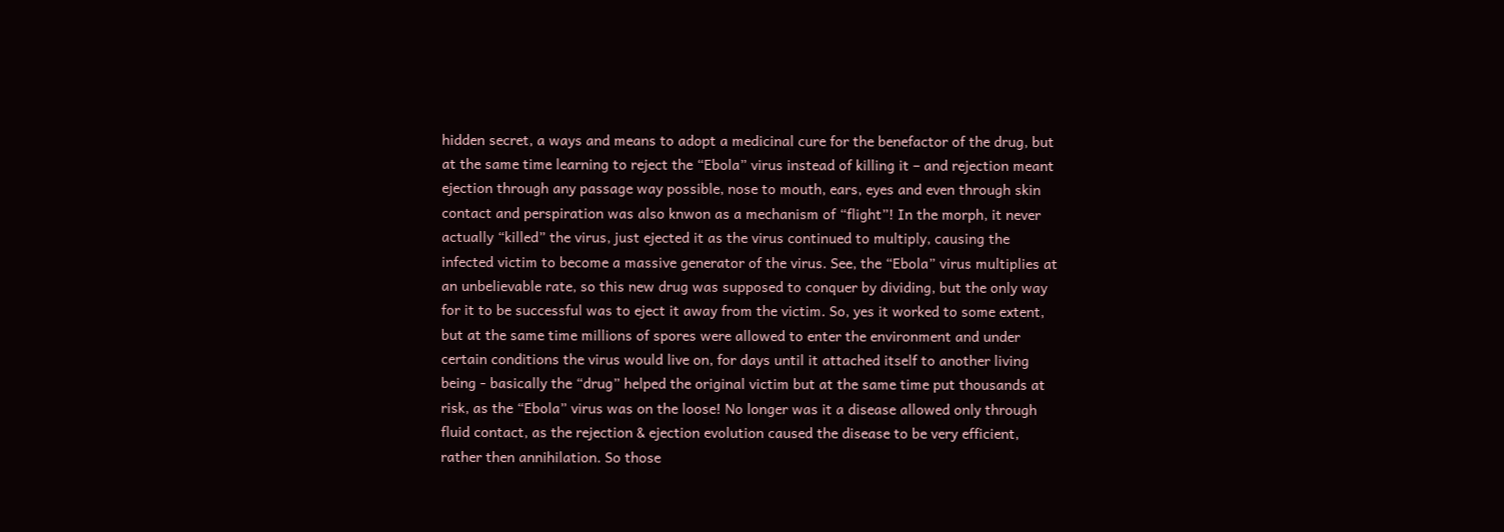hidden secret, a ways and means to adopt a medicinal cure for the benefactor of the drug, but at the same time learning to reject the “Ebola” virus instead of killing it – and rejection meant ejection through any passage way possible, nose to mouth, ears, eyes and even through skin contact and perspiration was also knwon as a mechanism of “flight”! In the morph, it never actually “killed” the virus, just ejected it as the virus continued to multiply, causing the infected victim to become a massive generator of the virus. See, the “Ebola” virus multiplies at an unbelievable rate, so this new drug was supposed to conquer by dividing, but the only way for it to be successful was to eject it away from the victim. So, yes it worked to some extent, but at the same time millions of spores were allowed to enter the environment and under certain conditions the virus would live on, for days until it attached itself to another living being - basically the “drug” helped the original victim but at the same time put thousands at risk, as the “Ebola” virus was on the loose! No longer was it a disease allowed only through fluid contact, as the rejection & ejection evolution caused the disease to be very efficient, rather then annihilation. So those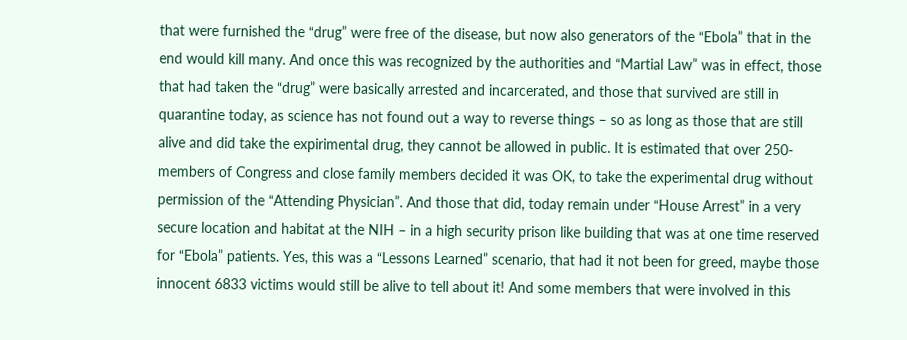that were furnished the “drug” were free of the disease, but now also generators of the “Ebola” that in the end would kill many. And once this was recognized by the authorities and “Martial Law” was in effect, those that had taken the “drug” were basically arrested and incarcerated, and those that survived are still in quarantine today, as science has not found out a way to reverse things – so as long as those that are still alive and did take the expirimental drug, they cannot be allowed in public. It is estimated that over 250-members of Congress and close family members decided it was OK, to take the experimental drug without permission of the “Attending Physician”. And those that did, today remain under “House Arrest” in a very secure location and habitat at the NIH – in a high security prison like building that was at one time reserved for “Ebola” patients. Yes, this was a “Lessons Learned” scenario, that had it not been for greed, maybe those innocent 6833 victims would still be alive to tell about it! And some members that were involved in this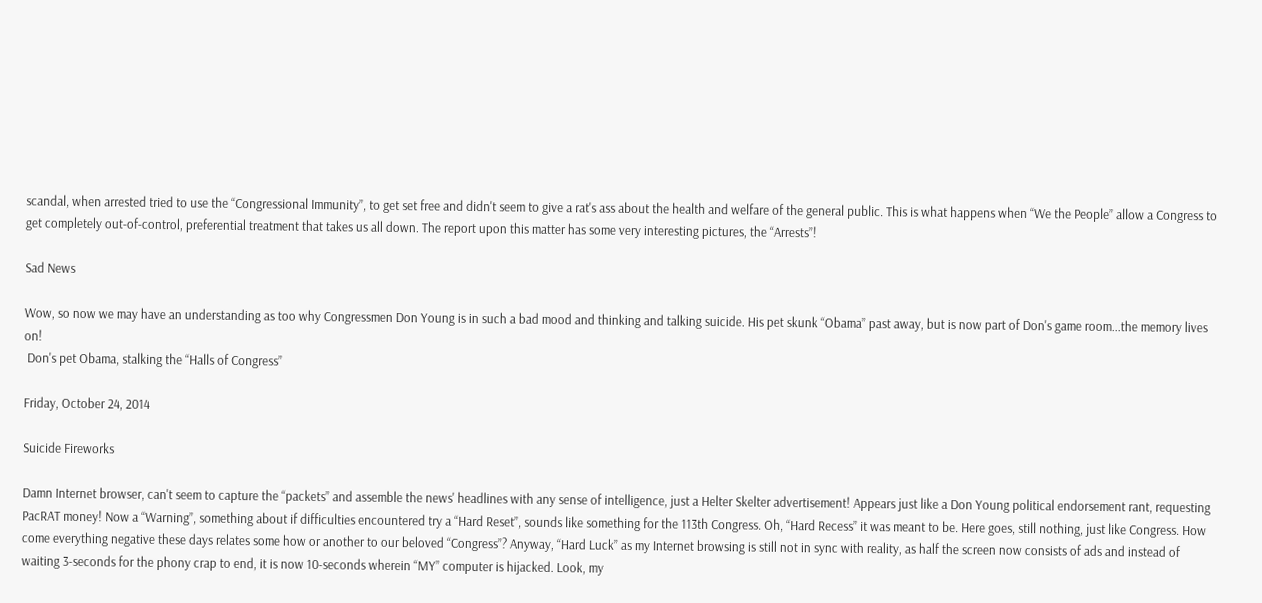scandal, when arrested tried to use the “Congressional Immunity”, to get set free and didn't seem to give a rat's ass about the health and welfare of the general public. This is what happens when “We the People” allow a Congress to get completely out-of-control, preferential treatment that takes us all down. The report upon this matter has some very interesting pictures, the “Arrests”!

Sad News

Wow, so now we may have an understanding as too why Congressmen Don Young is in such a bad mood and thinking and talking suicide. His pet skunk “Obama” past away, but is now part of Don's game room...the memory lives on!
 Don's pet Obama, stalking the “Halls of Congress”

Friday, October 24, 2014

Suicide Fireworks

Damn Internet browser, can't seem to capture the “packets” and assemble the news' headlines with any sense of intelligence, just a Helter Skelter advertisement! Appears just like a Don Young political endorsement rant, requesting PacRAT money! Now a “Warning”, something about if difficulties encountered try a “Hard Reset”, sounds like something for the 113th Congress. Oh, “Hard Recess” it was meant to be. Here goes, still nothing, just like Congress. How come everything negative these days relates some how or another to our beloved “Congress”? Anyway, “Hard Luck” as my Internet browsing is still not in sync with reality, as half the screen now consists of ads and instead of waiting 3-seconds for the phony crap to end, it is now 10-seconds wherein “MY” computer is hijacked. Look, my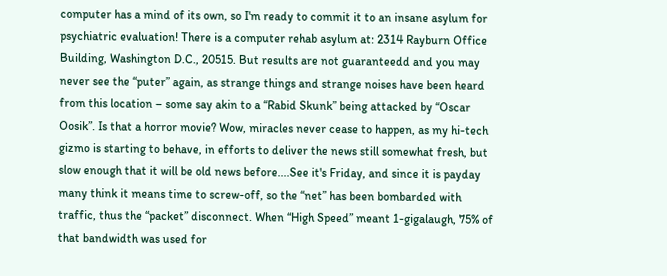computer has a mind of its own, so I'm ready to commit it to an insane asylum for psychiatric evaluation! There is a computer rehab asylum at: 2314 Rayburn Office Building, Washington D.C., 20515. But results are not guaranteedd and you may never see the “puter” again, as strange things and strange noises have been heard from this location – some say akin to a “Rabid Skunk” being attacked by “Oscar Oosik”. Is that a horror movie? Wow, miracles never cease to happen, as my hi-tech gizmo is starting to behave, in efforts to deliver the news still somewhat fresh, but slow enough that it will be old news before....See it's Friday, and since it is payday many think it means time to screw-off, so the “net” has been bombarded with traffic, thus the “packet” disconnect. When “High Speed” meant 1-gigalaugh, 75% of that bandwidth was used for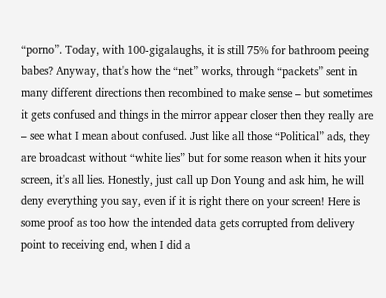“porno”. Today, with 100-gigalaughs, it is still 75% for bathroom peeing babes? Anyway, that's how the “net” works, through “packets” sent in many different directions then recombined to make sense – but sometimes it gets confused and things in the mirror appear closer then they really are – see what I mean about confused. Just like all those “Political” ads, they are broadcast without “white lies” but for some reason when it hits your screen, it's all lies. Honestly, just call up Don Young and ask him, he will deny everything you say, even if it is right there on your screen! Here is some proof as too how the intended data gets corrupted from delivery point to receiving end, when I did a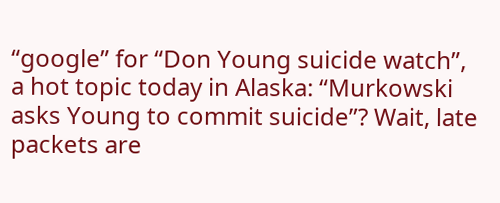“google” for “Don Young suicide watch”, a hot topic today in Alaska: “Murkowski asks Young to commit suicide”? Wait, late packets are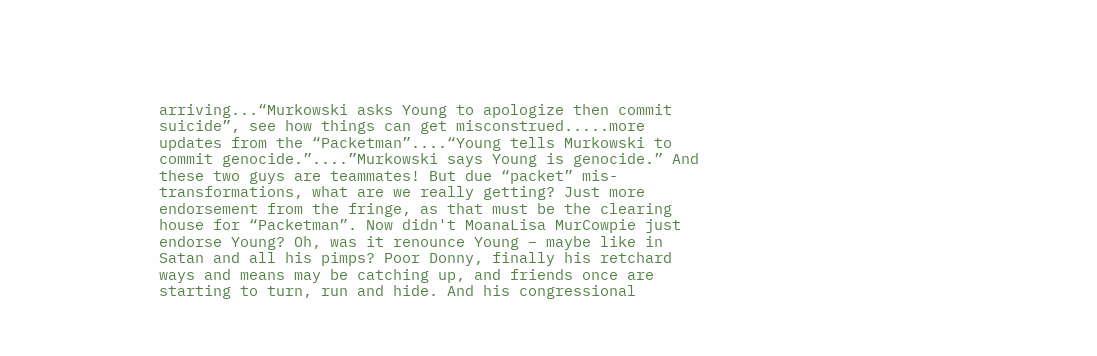arriving...“Murkowski asks Young to apologize then commit suicide”, see how things can get misconstrued.....more updates from the “Packetman”....“Young tells Murkowski to commit genocide.”....”Murkowski says Young is genocide.” And these two guys are teammates! But due “packet” mis-transformations, what are we really getting? Just more endorsement from the fringe, as that must be the clearing house for “Packetman”. Now didn't MoanaLisa MurCowpie just endorse Young? Oh, was it renounce Young – maybe like in Satan and all his pimps? Poor Donny, finally his retchard ways and means may be catching up, and friends once are starting to turn, run and hide. And his congressional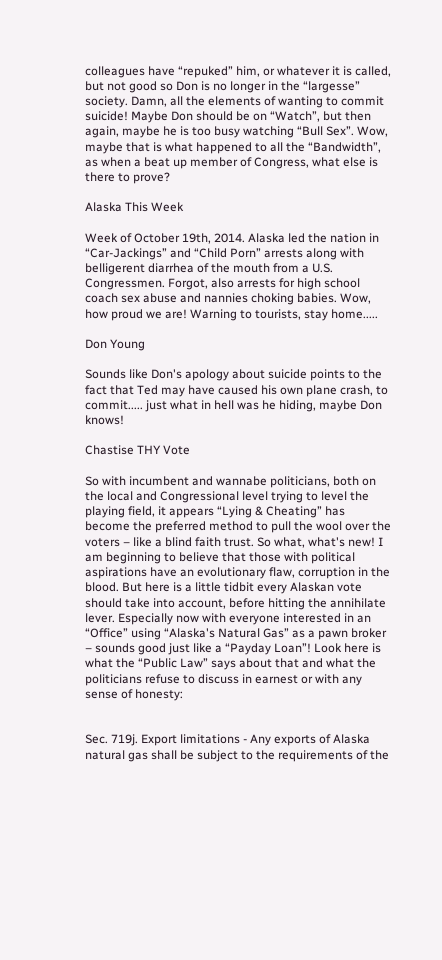colleagues have “repuked” him, or whatever it is called, but not good so Don is no longer in the “largesse” society. Damn, all the elements of wanting to commit suicide! Maybe Don should be on “Watch”, but then again, maybe he is too busy watching “Bull Sex”. Wow, maybe that is what happened to all the “Bandwidth”, as when a beat up member of Congress, what else is there to prove?

Alaska This Week

Week of October 19th, 2014. Alaska led the nation in “Car-Jackings” and “Child Porn” arrests along with belligerent diarrhea of the mouth from a U.S. Congressmen. Forgot, also arrests for high school coach sex abuse and nannies choking babies. Wow, how proud we are! Warning to tourists, stay home.....

Don Young

Sounds like Don's apology about suicide points to the fact that Ted may have caused his own plane crash, to commit..... just what in hell was he hiding, maybe Don knows!

Chastise THY Vote

So with incumbent and wannabe politicians, both on the local and Congressional level trying to level the playing field, it appears “Lying & Cheating” has become the preferred method to pull the wool over the voters – like a blind faith trust. So what, what's new! I am beginning to believe that those with political aspirations have an evolutionary flaw, corruption in the blood. But here is a little tidbit every Alaskan vote should take into account, before hitting the annihilate lever. Especially now with everyone interested in an “Office” using “Alaska's Natural Gas” as a pawn broker – sounds good just like a “Payday Loan”! Look here is what the “Public Law” says about that and what the politicians refuse to discuss in earnest or with any sense of honesty:


Sec. 719j. Export limitations - Any exports of Alaska natural gas shall be subject to the requirements of the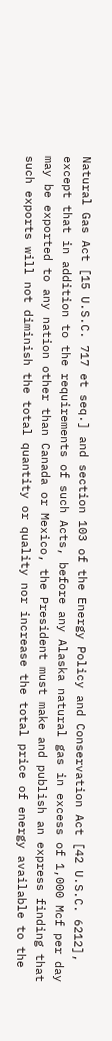Natural Gas Act [15 U.S.C. 717 et seq.] and section 103 of the Energy Policy and Conservation Act [42 U.S.C. 6212], except that in addition to the requirements of such Acts, before any Alaska natural gas in excess of 1,000 Mcf per day may be exported to any nation other than Canada or Mexico, the President must make and publish an express finding that such exports will not diminish the total quantity or quality nor increase the total price of energy available to the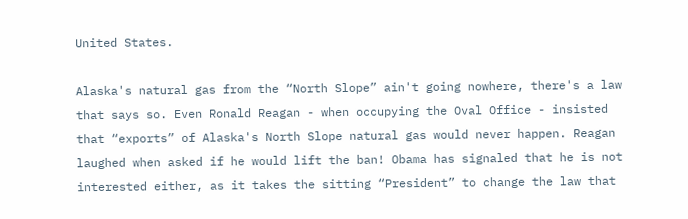United States.

Alaska's natural gas from the “North Slope” ain't going nowhere, there's a law that says so. Even Ronald Reagan - when occupying the Oval Office - insisted that “exports” of Alaska's North Slope natural gas would never happen. Reagan laughed when asked if he would lift the ban! Obama has signaled that he is not interested either, as it takes the sitting “President” to change the law that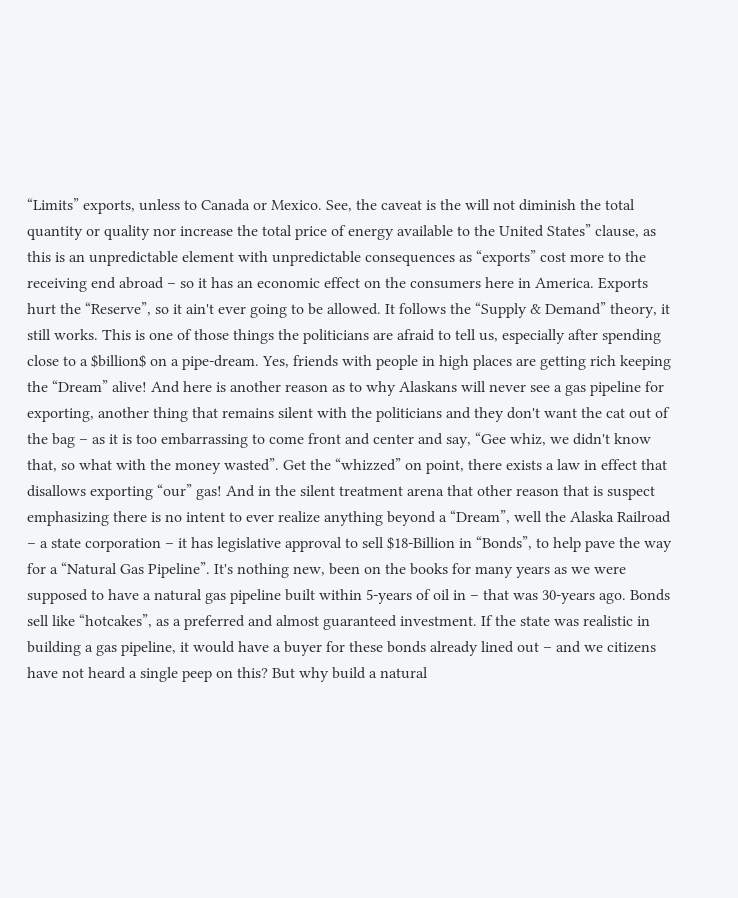“Limits” exports, unless to Canada or Mexico. See, the caveat is the will not diminish the total quantity or quality nor increase the total price of energy available to the United States” clause, as this is an unpredictable element with unpredictable consequences as “exports” cost more to the receiving end abroad – so it has an economic effect on the consumers here in America. Exports hurt the “Reserve”, so it ain't ever going to be allowed. It follows the “Supply & Demand” theory, it still works. This is one of those things the politicians are afraid to tell us, especially after spending close to a $billion$ on a pipe-dream. Yes, friends with people in high places are getting rich keeping the “Dream” alive! And here is another reason as to why Alaskans will never see a gas pipeline for exporting, another thing that remains silent with the politicians and they don't want the cat out of the bag – as it is too embarrassing to come front and center and say, “Gee whiz, we didn't know that, so what with the money wasted”. Get the “whizzed” on point, there exists a law in effect that disallows exporting “our” gas! And in the silent treatment arena that other reason that is suspect emphasizing there is no intent to ever realize anything beyond a “Dream”, well the Alaska Railroad – a state corporation – it has legislative approval to sell $18-Billion in “Bonds”, to help pave the way for a “Natural Gas Pipeline”. It's nothing new, been on the books for many years as we were supposed to have a natural gas pipeline built within 5-years of oil in – that was 30-years ago. Bonds sell like “hotcakes”, as a preferred and almost guaranteed investment. If the state was realistic in building a gas pipeline, it would have a buyer for these bonds already lined out – and we citizens have not heard a single peep on this? But why build a natural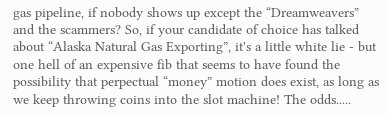gas pipeline, if nobody shows up except the “Dreamweavers” and the scammers? So, if your candidate of choice has talked about “Alaska Natural Gas Exporting”, it's a little white lie - but one hell of an expensive fib that seems to have found the possibility that perpectual “money” motion does exist, as long as we keep throwing coins into the slot machine! The odds.....